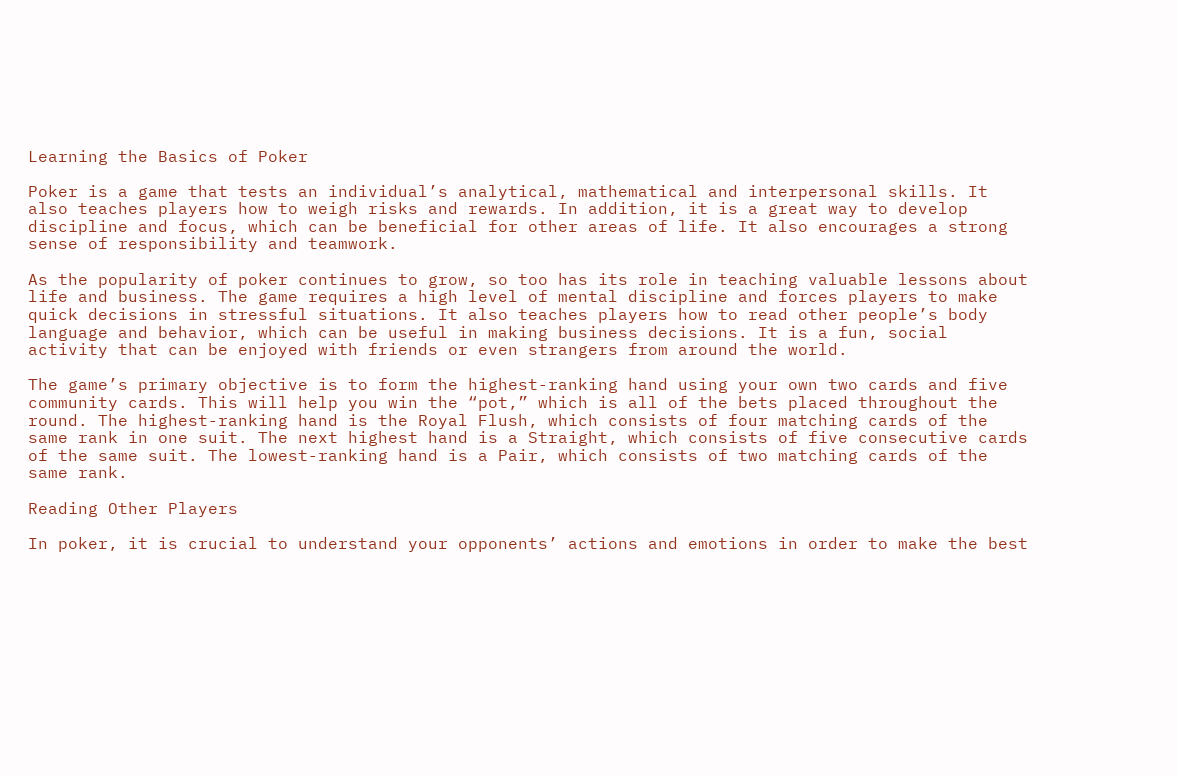Learning the Basics of Poker

Poker is a game that tests an individual’s analytical, mathematical and interpersonal skills. It also teaches players how to weigh risks and rewards. In addition, it is a great way to develop discipline and focus, which can be beneficial for other areas of life. It also encourages a strong sense of responsibility and teamwork.

As the popularity of poker continues to grow, so too has its role in teaching valuable lessons about life and business. The game requires a high level of mental discipline and forces players to make quick decisions in stressful situations. It also teaches players how to read other people’s body language and behavior, which can be useful in making business decisions. It is a fun, social activity that can be enjoyed with friends or even strangers from around the world.

The game’s primary objective is to form the highest-ranking hand using your own two cards and five community cards. This will help you win the “pot,” which is all of the bets placed throughout the round. The highest-ranking hand is the Royal Flush, which consists of four matching cards of the same rank in one suit. The next highest hand is a Straight, which consists of five consecutive cards of the same suit. The lowest-ranking hand is a Pair, which consists of two matching cards of the same rank.

Reading Other Players

In poker, it is crucial to understand your opponents’ actions and emotions in order to make the best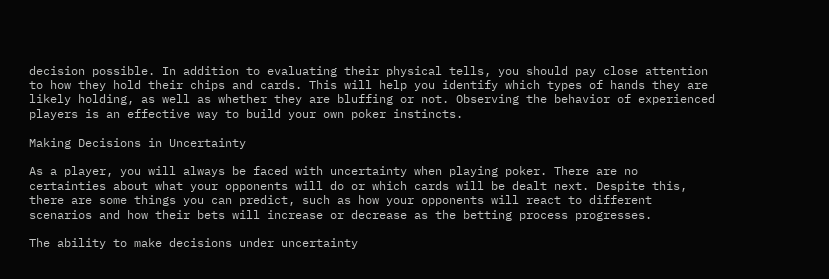decision possible. In addition to evaluating their physical tells, you should pay close attention to how they hold their chips and cards. This will help you identify which types of hands they are likely holding, as well as whether they are bluffing or not. Observing the behavior of experienced players is an effective way to build your own poker instincts.

Making Decisions in Uncertainty

As a player, you will always be faced with uncertainty when playing poker. There are no certainties about what your opponents will do or which cards will be dealt next. Despite this, there are some things you can predict, such as how your opponents will react to different scenarios and how their bets will increase or decrease as the betting process progresses.

The ability to make decisions under uncertainty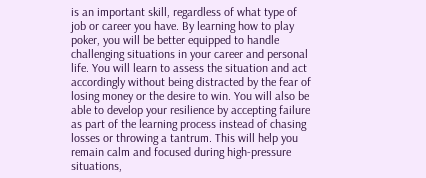is an important skill, regardless of what type of job or career you have. By learning how to play poker, you will be better equipped to handle challenging situations in your career and personal life. You will learn to assess the situation and act accordingly without being distracted by the fear of losing money or the desire to win. You will also be able to develop your resilience by accepting failure as part of the learning process instead of chasing losses or throwing a tantrum. This will help you remain calm and focused during high-pressure situations,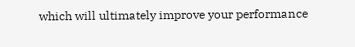which will ultimately improve your performance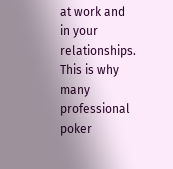at work and in your relationships. This is why many professional poker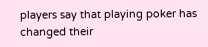players say that playing poker has changed their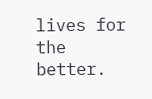lives for the better.